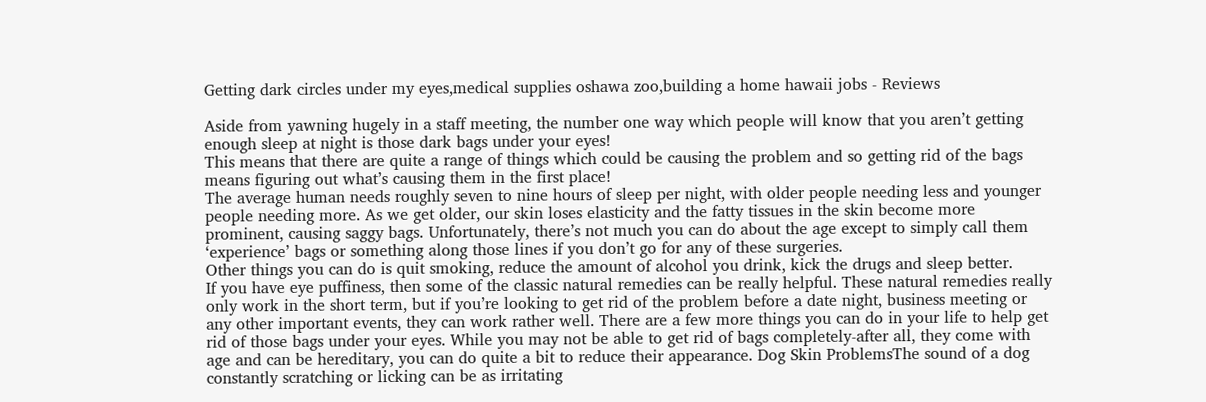Getting dark circles under my eyes,medical supplies oshawa zoo,building a home hawaii jobs - Reviews

Aside from yawning hugely in a staff meeting, the number one way which people will know that you aren’t getting enough sleep at night is those dark bags under your eyes!
This means that there are quite a range of things which could be causing the problem and so getting rid of the bags means figuring out what’s causing them in the first place!
The average human needs roughly seven to nine hours of sleep per night, with older people needing less and younger people needing more. As we get older, our skin loses elasticity and the fatty tissues in the skin become more prominent, causing saggy bags. Unfortunately, there’s not much you can do about the age except to simply call them ‘experience’ bags or something along those lines if you don’t go for any of these surgeries.
Other things you can do is quit smoking, reduce the amount of alcohol you drink, kick the drugs and sleep better.
If you have eye puffiness, then some of the classic natural remedies can be really helpful. These natural remedies really only work in the short term, but if you’re looking to get rid of the problem before a date night, business meeting or any other important events, they can work rather well. There are a few more things you can do in your life to help get rid of those bags under your eyes. While you may not be able to get rid of bags completely-after all, they come with age and can be hereditary, you can do quite a bit to reduce their appearance. Dog Skin ProblemsThe sound of a dog constantly scratching or licking can be as irritating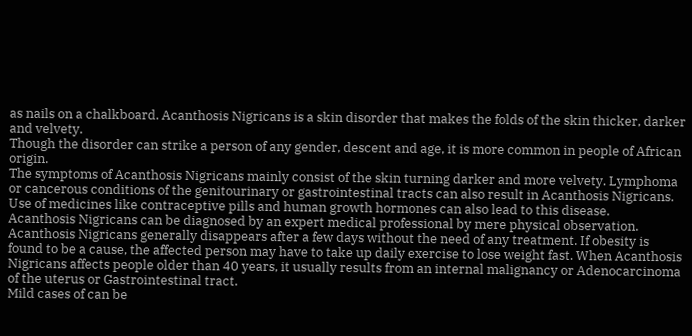as nails on a chalkboard. Acanthosis Nigricans is a skin disorder that makes the folds of the skin thicker, darker and velvety.
Though the disorder can strike a person of any gender, descent and age, it is more common in people of African origin.
The symptoms of Acanthosis Nigricans mainly consist of the skin turning darker and more velvety. Lymphoma or cancerous conditions of the genitourinary or gastrointestinal tracts can also result in Acanthosis Nigricans. Use of medicines like contraceptive pills and human growth hormones can also lead to this disease.
Acanthosis Nigricans can be diagnosed by an expert medical professional by mere physical observation.
Acanthosis Nigricans generally disappears after a few days without the need of any treatment. If obesity is found to be a cause, the affected person may have to take up daily exercise to lose weight fast. When Acanthosis Nigricans affects people older than 40 years, it usually results from an internal malignancy or Adenocarcinoma of the uterus or Gastrointestinal tract.
Mild cases of can be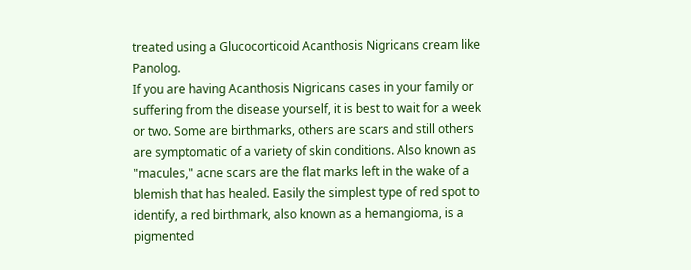treated using a Glucocorticoid Acanthosis Nigricans cream like Panolog.
If you are having Acanthosis Nigricans cases in your family or suffering from the disease yourself, it is best to wait for a week or two. Some are birthmarks, others are scars and still others are symptomatic of a variety of skin conditions. Also known as "macules," acne scars are the flat marks left in the wake of a blemish that has healed. Easily the simplest type of red spot to identify, a red birthmark, also known as a hemangioma, is a pigmented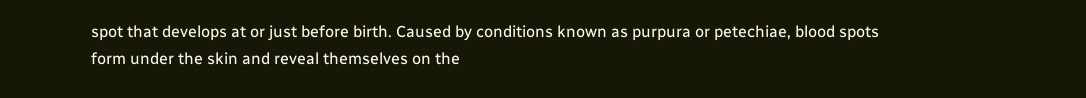spot that develops at or just before birth. Caused by conditions known as purpura or petechiae, blood spots form under the skin and reveal themselves on the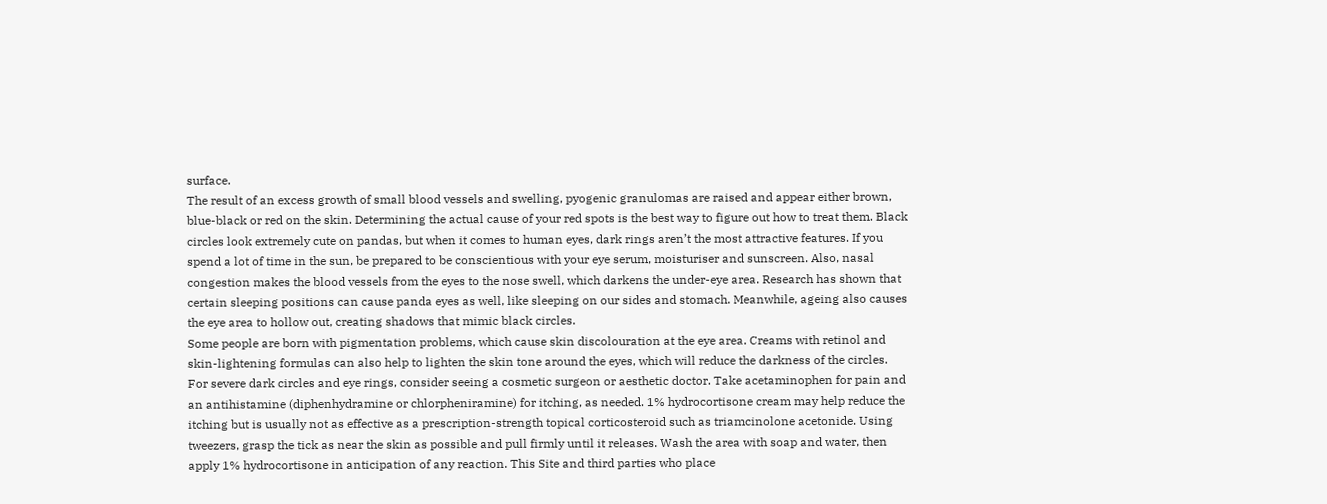surface.
The result of an excess growth of small blood vessels and swelling, pyogenic granulomas are raised and appear either brown, blue-black or red on the skin. Determining the actual cause of your red spots is the best way to figure out how to treat them. Black circles look extremely cute on pandas, but when it comes to human eyes, dark rings aren’t the most attractive features. If you spend a lot of time in the sun, be prepared to be conscientious with your eye serum, moisturiser and sunscreen. Also, nasal congestion makes the blood vessels from the eyes to the nose swell, which darkens the under-eye area. Research has shown that certain sleeping positions can cause panda eyes as well, like sleeping on our sides and stomach. Meanwhile, ageing also causes the eye area to hollow out, creating shadows that mimic black circles.
Some people are born with pigmentation problems, which cause skin discolouration at the eye area. Creams with retinol and skin-lightening formulas can also help to lighten the skin tone around the eyes, which will reduce the darkness of the circles.
For severe dark circles and eye rings, consider seeing a cosmetic surgeon or aesthetic doctor. Take acetaminophen for pain and an antihistamine (diphenhydramine or chlorpheniramine) for itching, as needed. 1% hydrocortisone cream may help reduce the itching but is usually not as effective as a prescription-strength topical corticosteroid such as triamcinolone acetonide. Using tweezers, grasp the tick as near the skin as possible and pull firmly until it releases. Wash the area with soap and water, then apply 1% hydrocortisone in anticipation of any reaction. This Site and third parties who place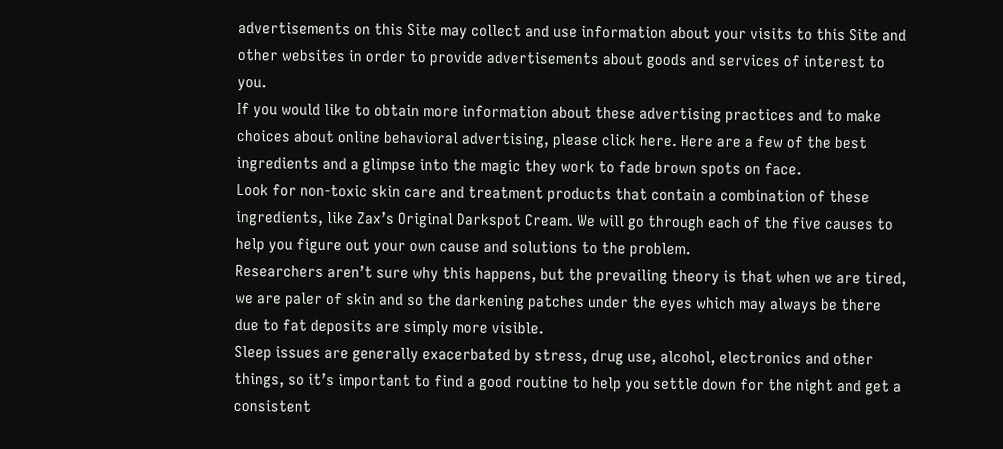advertisements on this Site may collect and use information about your visits to this Site and other websites in order to provide advertisements about goods and services of interest to you.
If you would like to obtain more information about these advertising practices and to make choices about online behavioral advertising, please click here. Here are a few of the best ingredients and a glimpse into the magic they work to fade brown spots on face.
Look for non-toxic skin care and treatment products that contain a combination of these ingredients, like Zax’s Original Darkspot Cream. We will go through each of the five causes to help you figure out your own cause and solutions to the problem.
Researchers aren’t sure why this happens, but the prevailing theory is that when we are tired, we are paler of skin and so the darkening patches under the eyes which may always be there due to fat deposits are simply more visible.
Sleep issues are generally exacerbated by stress, drug use, alcohol, electronics and other things, so it’s important to find a good routine to help you settle down for the night and get a consistent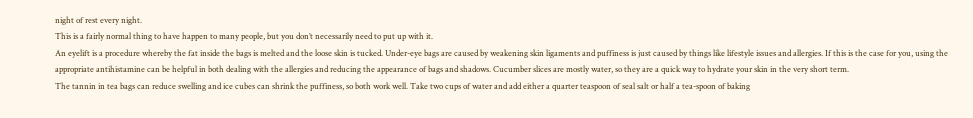night of rest every night.
This is a fairly normal thing to have happen to many people, but you don’t necessarily need to put up with it.
An eyelift is a procedure whereby the fat inside the bags is melted and the loose skin is tucked. Under-eye bags are caused by weakening skin ligaments and puffiness is just caused by things like lifestyle issues and allergies. If this is the case for you, using the appropriate antihistamine can be helpful in both dealing with the allergies and reducing the appearance of bags and shadows. Cucumber slices are mostly water, so they are a quick way to hydrate your skin in the very short term.
The tannin in tea bags can reduce swelling and ice cubes can shrink the puffiness, so both work well. Take two cups of water and add either a quarter teaspoon of seal salt or half a tea-spoon of baking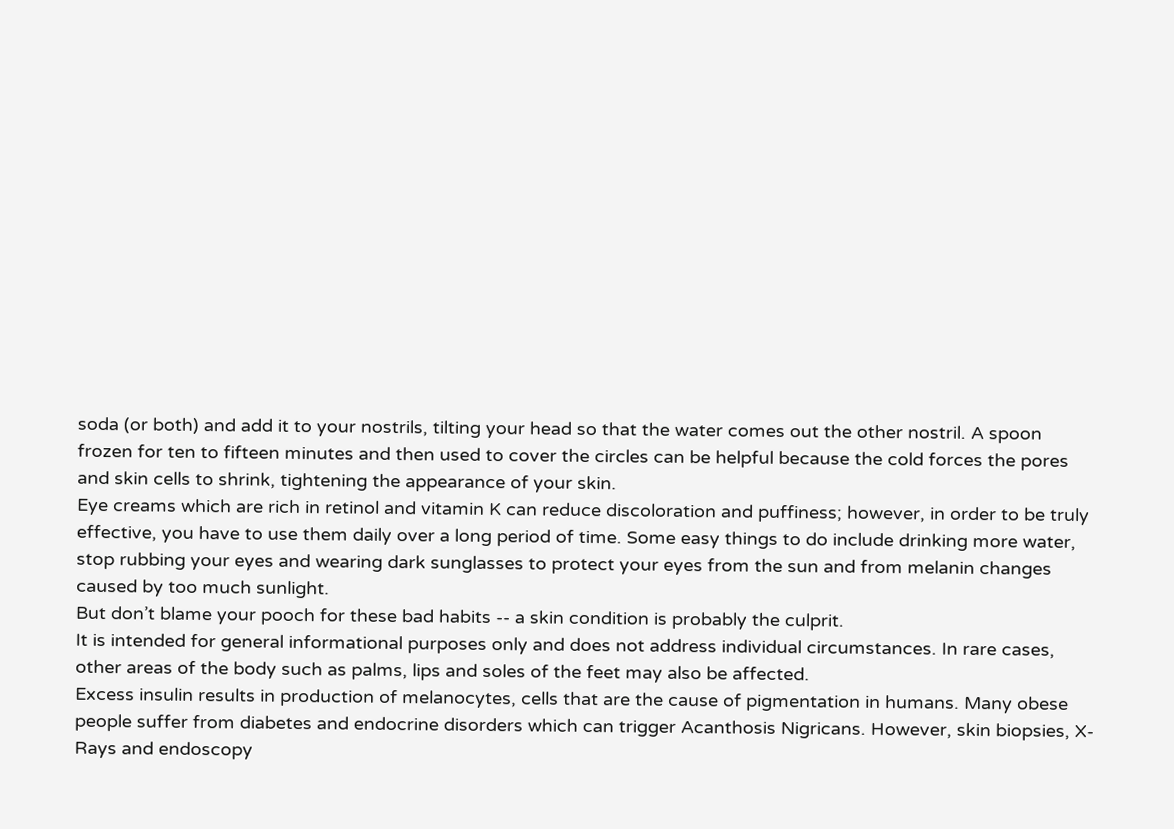soda (or both) and add it to your nostrils, tilting your head so that the water comes out the other nostril. A spoon frozen for ten to fifteen minutes and then used to cover the circles can be helpful because the cold forces the pores and skin cells to shrink, tightening the appearance of your skin.
Eye creams which are rich in retinol and vitamin K can reduce discoloration and puffiness; however, in order to be truly effective, you have to use them daily over a long period of time. Some easy things to do include drinking more water, stop rubbing your eyes and wearing dark sunglasses to protect your eyes from the sun and from melanin changes caused by too much sunlight.
But don’t blame your pooch for these bad habits -- a skin condition is probably the culprit.
It is intended for general informational purposes only and does not address individual circumstances. In rare cases, other areas of the body such as palms, lips and soles of the feet may also be affected.
Excess insulin results in production of melanocytes, cells that are the cause of pigmentation in humans. Many obese people suffer from diabetes and endocrine disorders which can trigger Acanthosis Nigricans. However, skin biopsies, X-Rays and endoscopy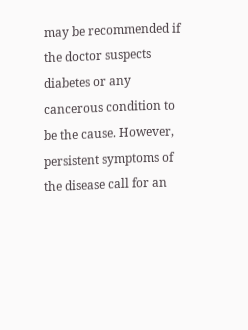may be recommended if the doctor suspects diabetes or any cancerous condition to be the cause. However, persistent symptoms of the disease call for an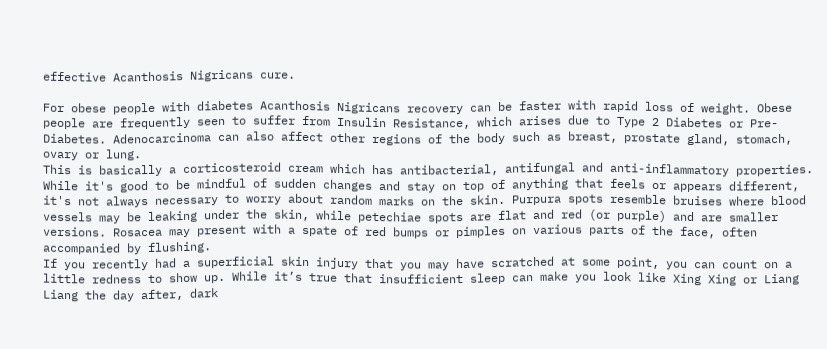effective Acanthosis Nigricans cure.

For obese people with diabetes Acanthosis Nigricans recovery can be faster with rapid loss of weight. Obese people are frequently seen to suffer from Insulin Resistance, which arises due to Type 2 Diabetes or Pre-Diabetes. Adenocarcinoma can also affect other regions of the body such as breast, prostate gland, stomach, ovary or lung.
This is basically a corticosteroid cream which has antibacterial, antifungal and anti-inflammatory properties.
While it's good to be mindful of sudden changes and stay on top of anything that feels or appears different, it's not always necessary to worry about random marks on the skin. Purpura spots resemble bruises where blood vessels may be leaking under the skin, while petechiae spots are flat and red (or purple) and are smaller versions. Rosacea may present with a spate of red bumps or pimples on various parts of the face, often accompanied by flushing.
If you recently had a superficial skin injury that you may have scratched at some point, you can count on a little redness to show up. While it’s true that insufficient sleep can make you look like Xing Xing or Liang Liang the day after, dark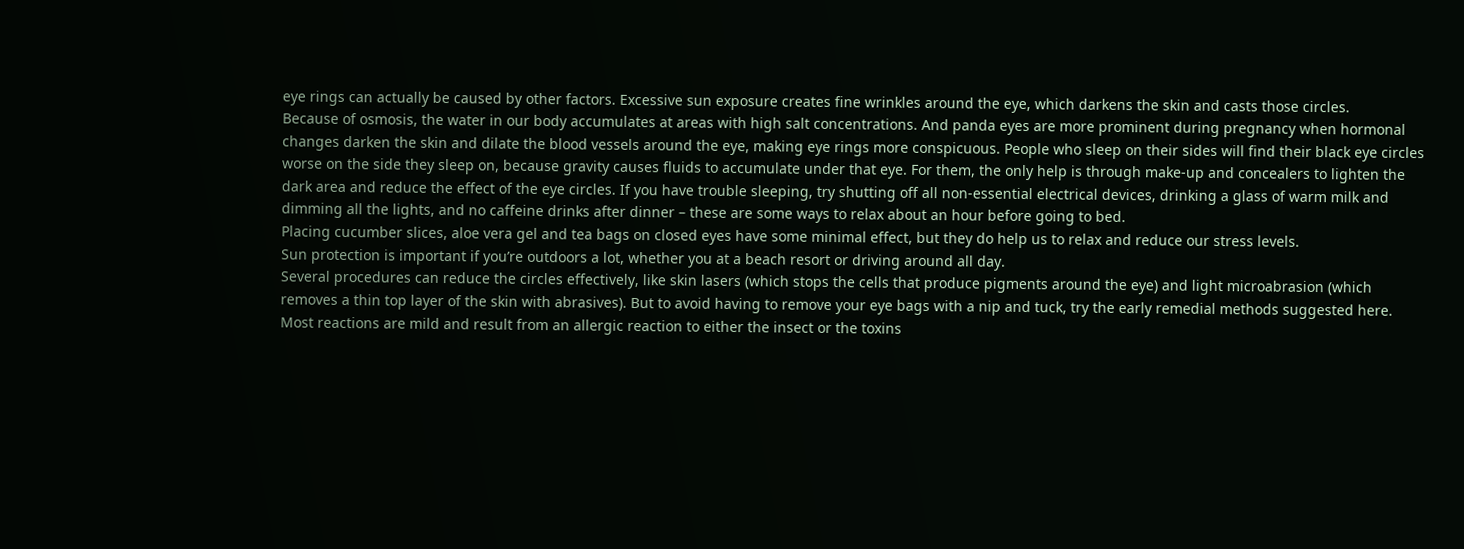eye rings can actually be caused by other factors. Excessive sun exposure creates fine wrinkles around the eye, which darkens the skin and casts those circles.
Because of osmosis, the water in our body accumulates at areas with high salt concentrations. And panda eyes are more prominent during pregnancy when hormonal changes darken the skin and dilate the blood vessels around the eye, making eye rings more conspicuous. People who sleep on their sides will find their black eye circles worse on the side they sleep on, because gravity causes fluids to accumulate under that eye. For them, the only help is through make-up and concealers to lighten the dark area and reduce the effect of the eye circles. If you have trouble sleeping, try shutting off all non-essential electrical devices, drinking a glass of warm milk and dimming all the lights, and no caffeine drinks after dinner – these are some ways to relax about an hour before going to bed.
Placing cucumber slices, aloe vera gel and tea bags on closed eyes have some minimal effect, but they do help us to relax and reduce our stress levels.
Sun protection is important if you’re outdoors a lot, whether you at a beach resort or driving around all day.
Several procedures can reduce the circles effectively, like skin lasers (which stops the cells that produce pigments around the eye) and light microabrasion (which removes a thin top layer of the skin with abrasives). But to avoid having to remove your eye bags with a nip and tuck, try the early remedial methods suggested here.
Most reactions are mild and result from an allergic reaction to either the insect or the toxins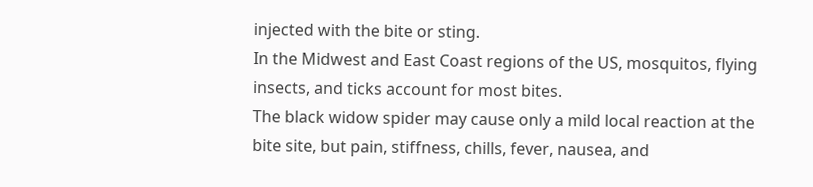injected with the bite or sting.
In the Midwest and East Coast regions of the US, mosquitos, flying insects, and ticks account for most bites.
The black widow spider may cause only a mild local reaction at the bite site, but pain, stiffness, chills, fever, nausea, and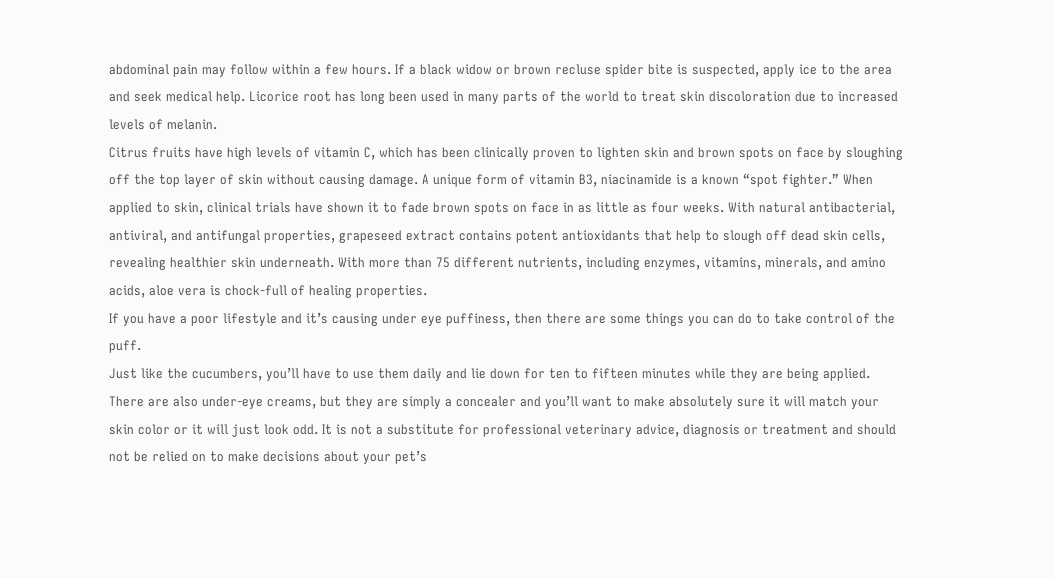abdominal pain may follow within a few hours. If a black widow or brown recluse spider bite is suspected, apply ice to the area and seek medical help. Licorice root has long been used in many parts of the world to treat skin discoloration due to increased levels of melanin.
Citrus fruits have high levels of vitamin C, which has been clinically proven to lighten skin and brown spots on face by sloughing off the top layer of skin without causing damage. A unique form of vitamin B3, niacinamide is a known “spot fighter.” When applied to skin, clinical trials have shown it to fade brown spots on face in as little as four weeks. With natural antibacterial, antiviral, and antifungal properties, grapeseed extract contains potent antioxidants that help to slough off dead skin cells, revealing healthier skin underneath. With more than 75 different nutrients, including enzymes, vitamins, minerals, and amino acids, aloe vera is chock-full of healing properties.
If you have a poor lifestyle and it’s causing under eye puffiness, then there are some things you can do to take control of the puff.
Just like the cucumbers, you’ll have to use them daily and lie down for ten to fifteen minutes while they are being applied. There are also under-eye creams, but they are simply a concealer and you’ll want to make absolutely sure it will match your skin color or it will just look odd. It is not a substitute for professional veterinary advice, diagnosis or treatment and should not be relied on to make decisions about your pet’s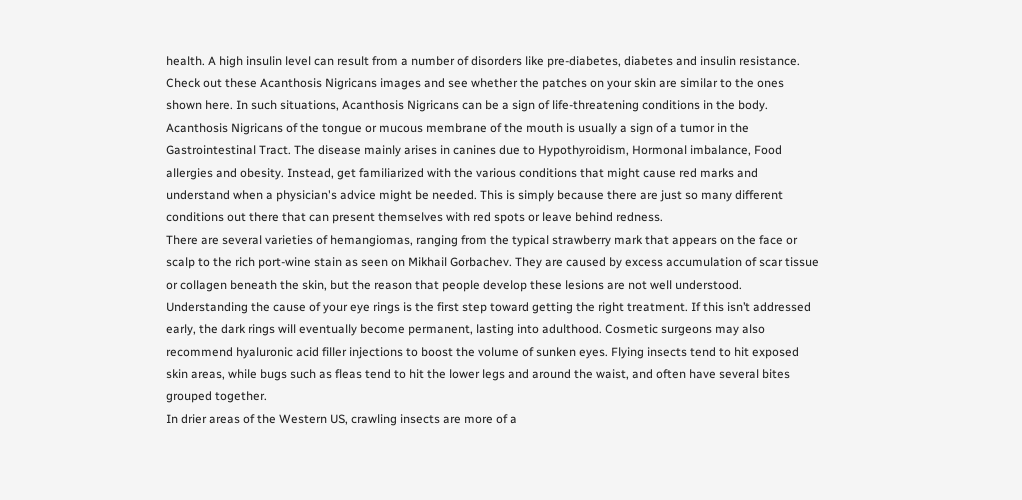health. A high insulin level can result from a number of disorders like pre-diabetes, diabetes and insulin resistance.
Check out these Acanthosis Nigricans images and see whether the patches on your skin are similar to the ones shown here. In such situations, Acanthosis Nigricans can be a sign of life-threatening conditions in the body. Acanthosis Nigricans of the tongue or mucous membrane of the mouth is usually a sign of a tumor in the Gastrointestinal Tract. The disease mainly arises in canines due to Hypothyroidism, Hormonal imbalance, Food allergies and obesity. Instead, get familiarized with the various conditions that might cause red marks and understand when a physician's advice might be needed. This is simply because there are just so many different conditions out there that can present themselves with red spots or leave behind redness.
There are several varieties of hemangiomas, ranging from the typical strawberry mark that appears on the face or scalp to the rich port-wine stain as seen on Mikhail Gorbachev. They are caused by excess accumulation of scar tissue or collagen beneath the skin, but the reason that people develop these lesions are not well understood. Understanding the cause of your eye rings is the first step toward getting the right treatment. If this isn’t addressed early, the dark rings will eventually become permanent, lasting into adulthood. Cosmetic surgeons may also recommend hyaluronic acid filler injections to boost the volume of sunken eyes. Flying insects tend to hit exposed skin areas, while bugs such as fleas tend to hit the lower legs and around the waist, and often have several bites grouped together.
In drier areas of the Western US, crawling insects are more of a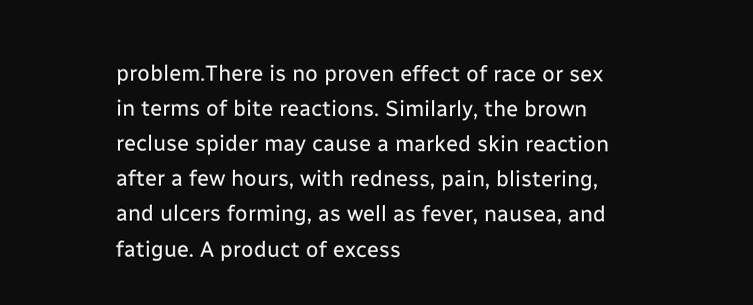problem.There is no proven effect of race or sex in terms of bite reactions. Similarly, the brown recluse spider may cause a marked skin reaction after a few hours, with redness, pain, blistering, and ulcers forming, as well as fever, nausea, and fatigue. A product of excess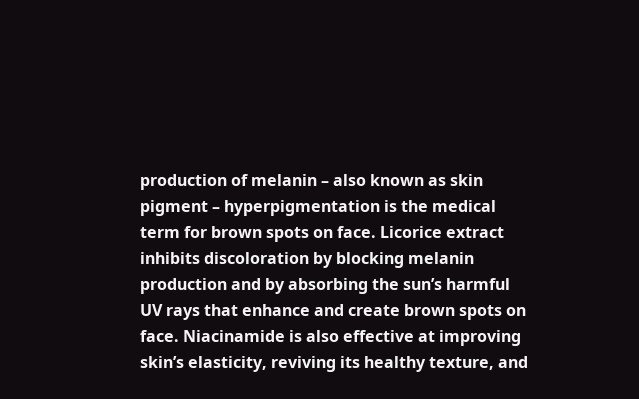production of melanin – also known as skin pigment – hyperpigmentation is the medical term for brown spots on face. Licorice extract inhibits discoloration by blocking melanin production and by absorbing the sun’s harmful UV rays that enhance and create brown spots on face. Niacinamide is also effective at improving skin’s elasticity, reviving its healthy texture, and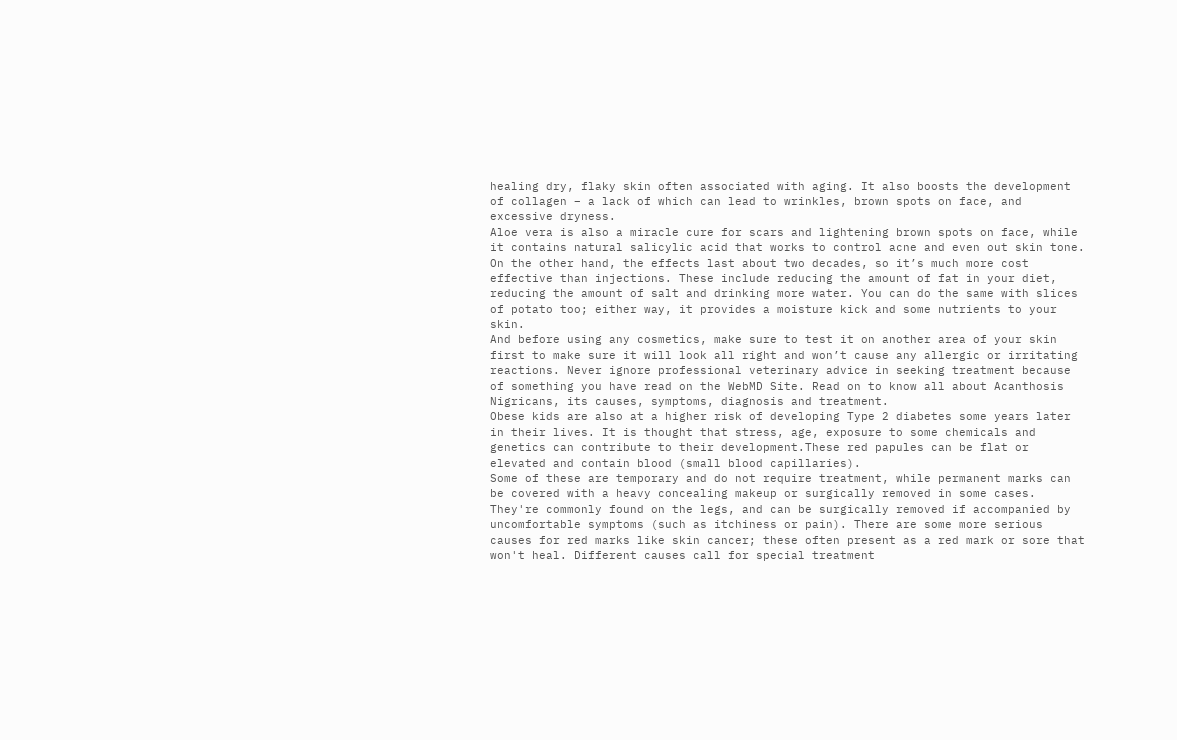healing dry, flaky skin often associated with aging. It also boosts the development of collagen – a lack of which can lead to wrinkles, brown spots on face, and excessive dryness.
Aloe vera is also a miracle cure for scars and lightening brown spots on face, while it contains natural salicylic acid that works to control acne and even out skin tone. On the other hand, the effects last about two decades, so it’s much more cost effective than injections. These include reducing the amount of fat in your diet, reducing the amount of salt and drinking more water. You can do the same with slices of potato too; either way, it provides a moisture kick and some nutrients to your skin.
And before using any cosmetics, make sure to test it on another area of your skin first to make sure it will look all right and won’t cause any allergic or irritating reactions. Never ignore professional veterinary advice in seeking treatment because of something you have read on the WebMD Site. Read on to know all about Acanthosis Nigricans, its causes, symptoms, diagnosis and treatment.
Obese kids are also at a higher risk of developing Type 2 diabetes some years later in their lives. It is thought that stress, age, exposure to some chemicals and genetics can contribute to their development.These red papules can be flat or elevated and contain blood (small blood capillaries).
Some of these are temporary and do not require treatment, while permanent marks can be covered with a heavy concealing makeup or surgically removed in some cases. They're commonly found on the legs, and can be surgically removed if accompanied by uncomfortable symptoms (such as itchiness or pain). There are some more serious causes for red marks like skin cancer; these often present as a red mark or sore that won't heal. Different causes call for special treatment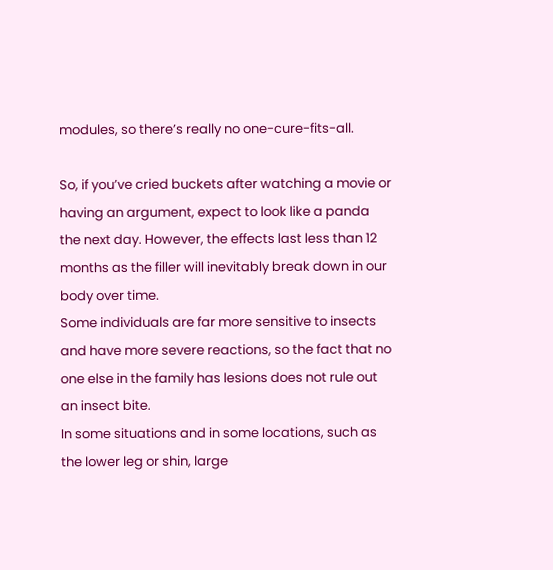modules, so there’s really no one-cure-fits-all.

So, if you’ve cried buckets after watching a movie or having an argument, expect to look like a panda the next day. However, the effects last less than 12 months as the filler will inevitably break down in our body over time.
Some individuals are far more sensitive to insects and have more severe reactions, so the fact that no one else in the family has lesions does not rule out an insect bite.
In some situations and in some locations, such as the lower leg or shin, large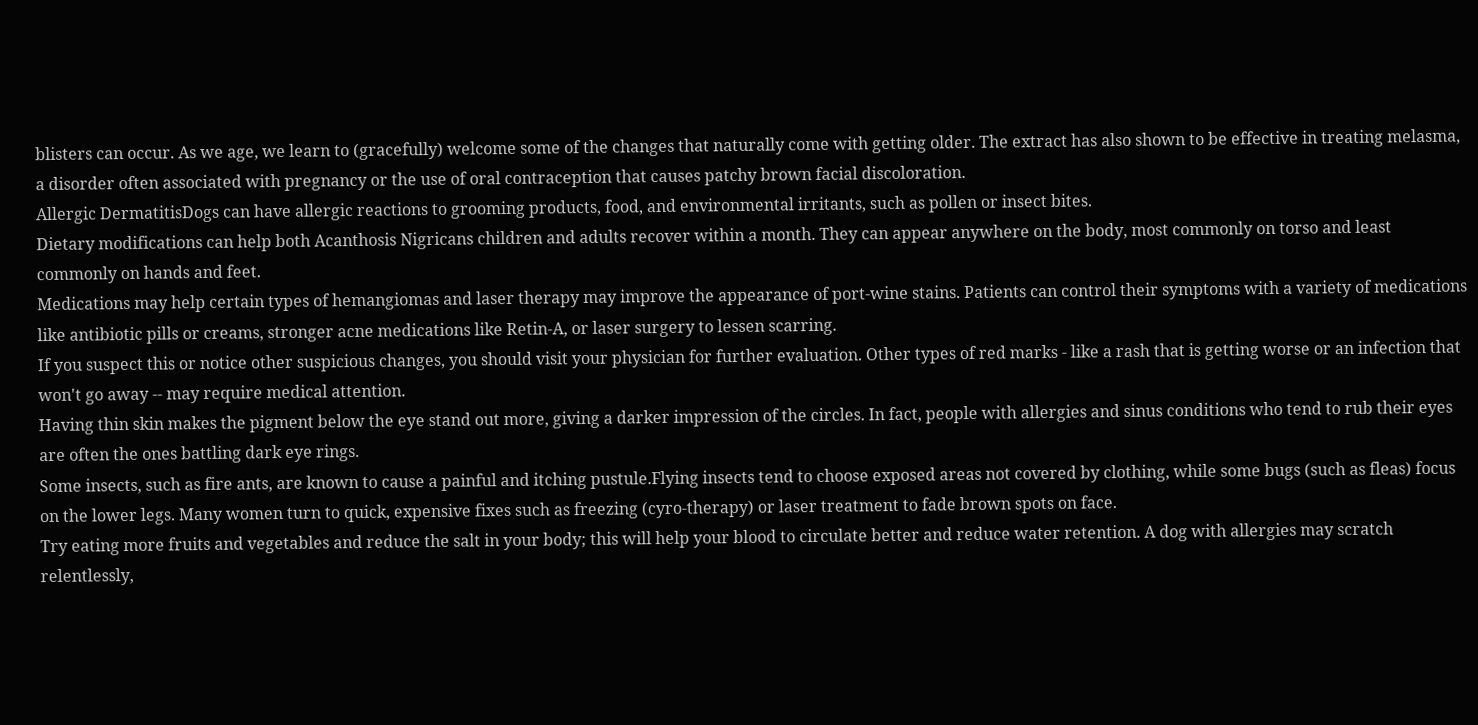blisters can occur. As we age, we learn to (gracefully) welcome some of the changes that naturally come with getting older. The extract has also shown to be effective in treating melasma, a disorder often associated with pregnancy or the use of oral contraception that causes patchy brown facial discoloration.
Allergic DermatitisDogs can have allergic reactions to grooming products, food, and environmental irritants, such as pollen or insect bites.
Dietary modifications can help both Acanthosis Nigricans children and adults recover within a month. They can appear anywhere on the body, most commonly on torso and least commonly on hands and feet.
Medications may help certain types of hemangiomas and laser therapy may improve the appearance of port-wine stains. Patients can control their symptoms with a variety of medications like antibiotic pills or creams, stronger acne medications like Retin-A, or laser surgery to lessen scarring.
If you suspect this or notice other suspicious changes, you should visit your physician for further evaluation. Other types of red marks - like a rash that is getting worse or an infection that won't go away -- may require medical attention.
Having thin skin makes the pigment below the eye stand out more, giving a darker impression of the circles. In fact, people with allergies and sinus conditions who tend to rub their eyes are often the ones battling dark eye rings.
Some insects, such as fire ants, are known to cause a painful and itching pustule.Flying insects tend to choose exposed areas not covered by clothing, while some bugs (such as fleas) focus on the lower legs. Many women turn to quick, expensive fixes such as freezing (cyro-therapy) or laser treatment to fade brown spots on face.
Try eating more fruits and vegetables and reduce the salt in your body; this will help your blood to circulate better and reduce water retention. A dog with allergies may scratch relentlessly,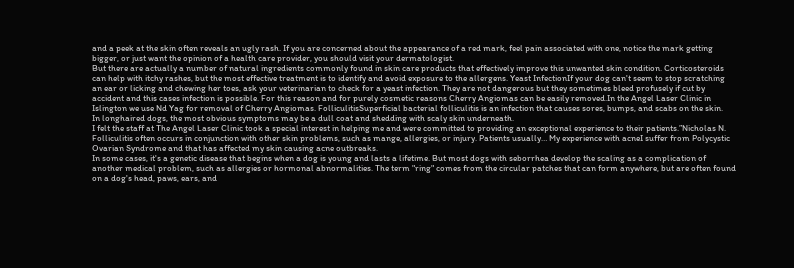and a peek at the skin often reveals an ugly rash. If you are concerned about the appearance of a red mark, feel pain associated with one, notice the mark getting bigger, or just want the opinion of a health care provider, you should visit your dermatologist.
But there are actually a number of natural ingredients commonly found in skin care products that effectively improve this unwanted skin condition. Corticosteroids can help with itchy rashes, but the most effective treatment is to identify and avoid exposure to the allergens. Yeast InfectionIf your dog can't seem to stop scratching an ear or licking and chewing her toes, ask your veterinarian to check for a yeast infection. They are not dangerous but they sometimes bleed profusely if cut by accident and this cases infection is possible. For this reason and for purely cosmetic reasons Cherry Angiomas can be easily removed.In the Angel Laser Clinic in Islington we use Nd Yag for removal of Cherry Angiomas. FolliculitisSuperficial bacterial folliculitis is an infection that causes sores, bumps, and scabs on the skin.
In longhaired dogs, the most obvious symptoms may be a dull coat and shedding with scaly skin underneath.
I felt the staff at The Angel Laser Clinic took a special interest in helping me and were committed to providing an exceptional experience to their patients.”Nicholas N.
Folliculitis often occurs in conjunction with other skin problems, such as mange, allergies, or injury. Patients usually… My experience with acneI suffer from Polycystic Ovarian Syndrome and that has affected my skin causing acne outbreaks.
In some cases, it's a genetic disease that begins when a dog is young and lasts a lifetime. But most dogs with seborrhea develop the scaling as a complication of another medical problem, such as allergies or hormonal abnormalities. The term "ring" comes from the circular patches that can form anywhere, but are often found on a dog's head, paws, ears, and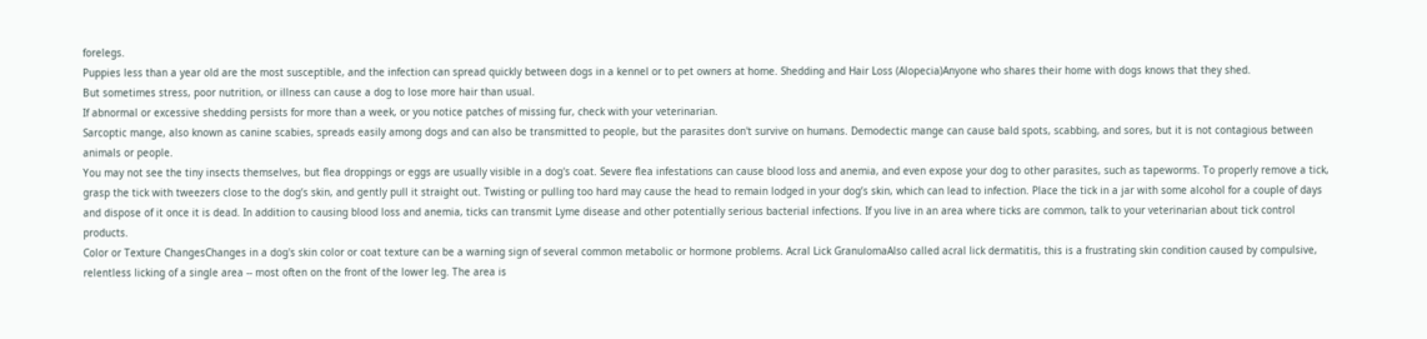forelegs.
Puppies less than a year old are the most susceptible, and the infection can spread quickly between dogs in a kennel or to pet owners at home. Shedding and Hair Loss (Alopecia)Anyone who shares their home with dogs knows that they shed.
But sometimes stress, poor nutrition, or illness can cause a dog to lose more hair than usual.
If abnormal or excessive shedding persists for more than a week, or you notice patches of missing fur, check with your veterinarian.
Sarcoptic mange, also known as canine scabies, spreads easily among dogs and can also be transmitted to people, but the parasites don't survive on humans. Demodectic mange can cause bald spots, scabbing, and sores, but it is not contagious between animals or people.
You may not see the tiny insects themselves, but flea droppings or eggs are usually visible in a dog's coat. Severe flea infestations can cause blood loss and anemia, and even expose your dog to other parasites, such as tapeworms. To properly remove a tick, grasp the tick with tweezers close to the dog’s skin, and gently pull it straight out. Twisting or pulling too hard may cause the head to remain lodged in your dog’s skin, which can lead to infection. Place the tick in a jar with some alcohol for a couple of days and dispose of it once it is dead. In addition to causing blood loss and anemia, ticks can transmit Lyme disease and other potentially serious bacterial infections. If you live in an area where ticks are common, talk to your veterinarian about tick control products.
Color or Texture ChangesChanges in a dog's skin color or coat texture can be a warning sign of several common metabolic or hormone problems. Acral Lick GranulomaAlso called acral lick dermatitis, this is a frustrating skin condition caused by compulsive, relentless licking of a single area -- most often on the front of the lower leg. The area is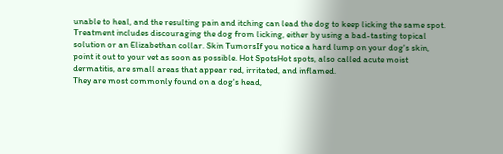unable to heal, and the resulting pain and itching can lead the dog to keep licking the same spot.
Treatment includes discouraging the dog from licking, either by using a bad-tasting topical solution or an Elizabethan collar. Skin TumorsIf you notice a hard lump on your dog's skin, point it out to your vet as soon as possible. Hot SpotsHot spots, also called acute moist dermatitis, are small areas that appear red, irritated, and inflamed.
They are most commonly found on a dog's head,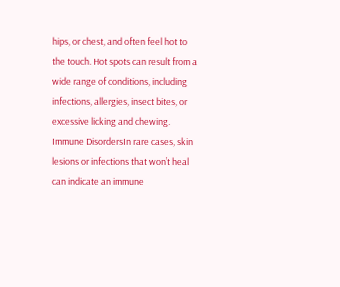hips, or chest, and often feel hot to the touch. Hot spots can result from a wide range of conditions, including infections, allergies, insect bites, or excessive licking and chewing.
Immune DisordersIn rare cases, skin lesions or infections that won’t heal can indicate an immune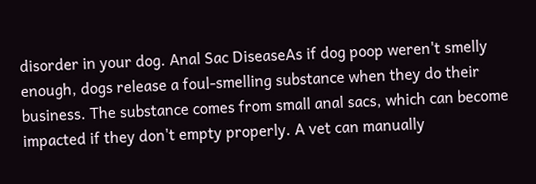disorder in your dog. Anal Sac DiseaseAs if dog poop weren't smelly enough, dogs release a foul-smelling substance when they do their business. The substance comes from small anal sacs, which can become impacted if they don't empty properly. A vet can manually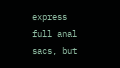express full anal sacs, but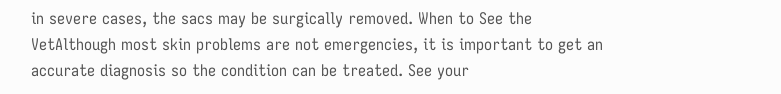in severe cases, the sacs may be surgically removed. When to See the VetAlthough most skin problems are not emergencies, it is important to get an accurate diagnosis so the condition can be treated. See your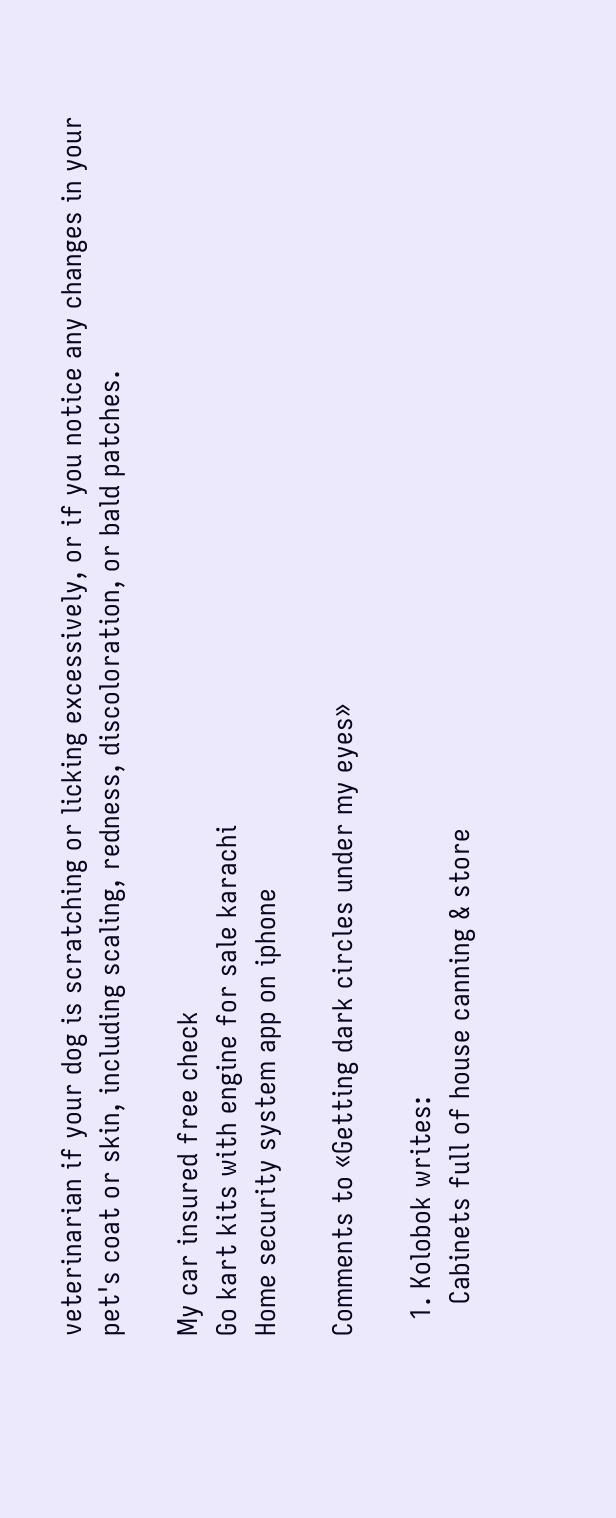veterinarian if your dog is scratching or licking excessively, or if you notice any changes in your pet's coat or skin, including scaling, redness, discoloration, or bald patches.

My car insured free check
Go kart kits with engine for sale karachi
Home security system app on iphone

Comments to «Getting dark circles under my eyes»

  1. Kolobok writes:
    Cabinets full of house canning & store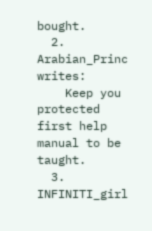bought.
  2. Arabian_Princ writes:
    Keep you protected first help manual to be taught.
  3. INFINITI_girl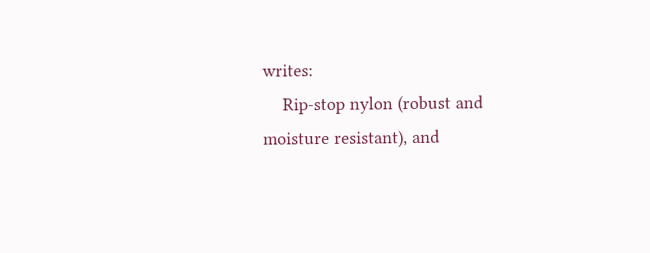writes:
    Rip-stop nylon (robust and moisture resistant), and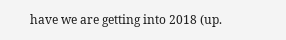have we are getting into 2018 (up.